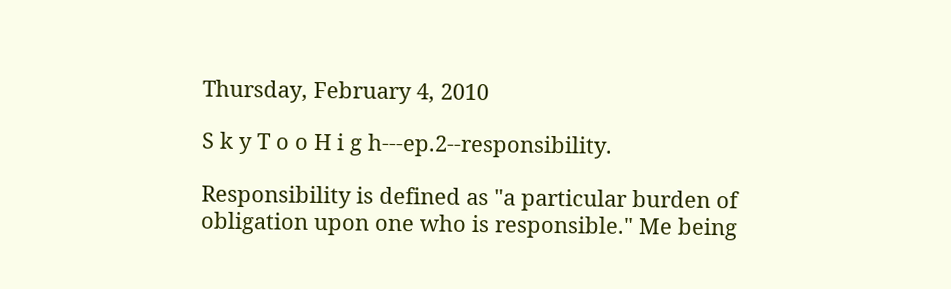Thursday, February 4, 2010

S k y T o o H i g h---ep.2--responsibility.

Responsibility is defined as "a particular burden of obligation upon one who is responsible." Me being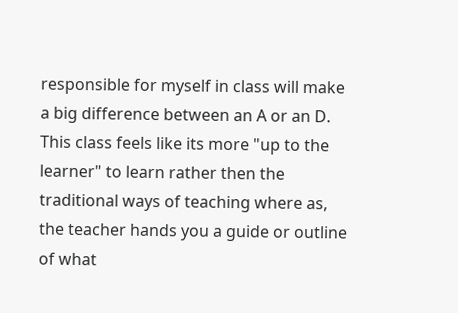responsible for myself in class will make a big difference between an A or an D. This class feels like its more "up to the learner" to learn rather then the traditional ways of teaching where as, the teacher hands you a guide or outline of what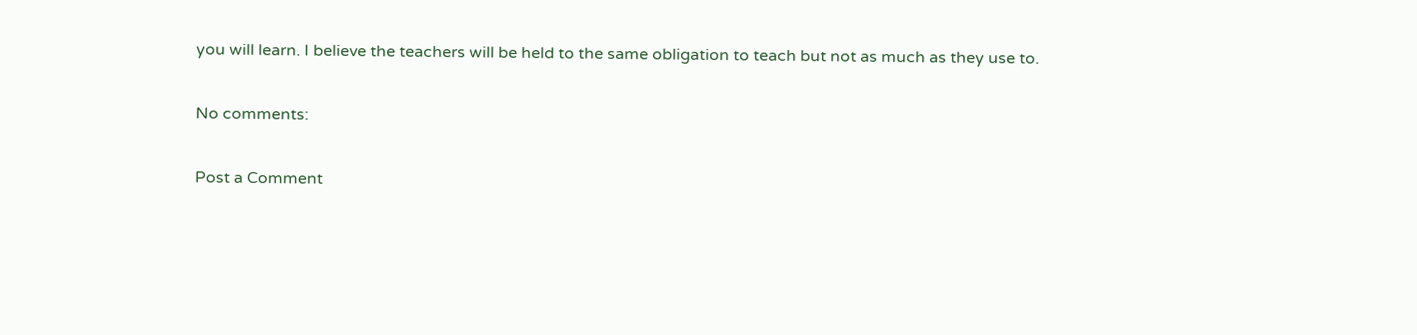you will learn. I believe the teachers will be held to the same obligation to teach but not as much as they use to.

No comments:

Post a Comment